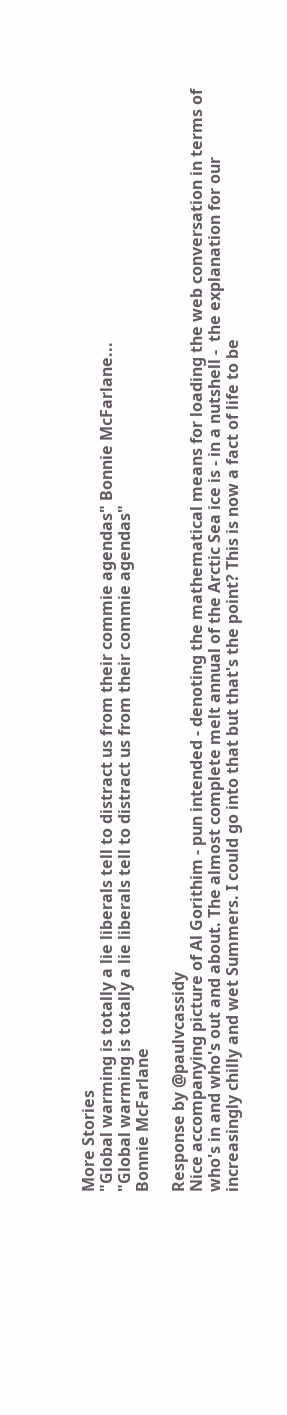More Stories
"Global warming is totally a lie liberals tell to distract us from their commie agendas" Bonnie McFarlane...
"Global warming is totally a lie liberals tell to distract us from their commie agendas"
Bonnie McFarlane

Response by @paulvcassidy
Nice accompanying picture of Al Gorithim - pun intended - denoting the mathematical means for loading the web conversation in terms of who's in and who's out and about. The almost complete melt annual of the Arctic Sea ice is - in a nutshell -  the explanation for our increasingly chilly and wet Summers. I could go into that but that's the point? This is now a fact of life to be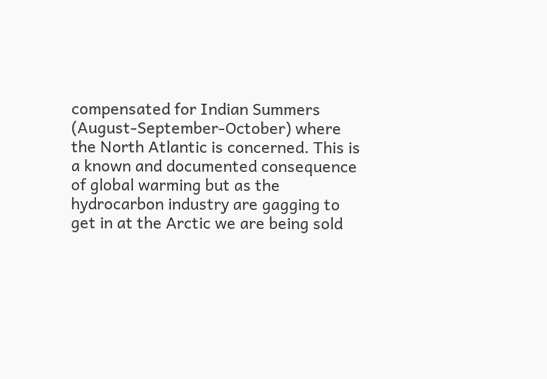compensated for Indian Summers (August-September-October) where the North Atlantic is concerned. This is a known and documented consequence of global warming but as the hydrocarbon industry are gagging to get in at the Arctic we are being sold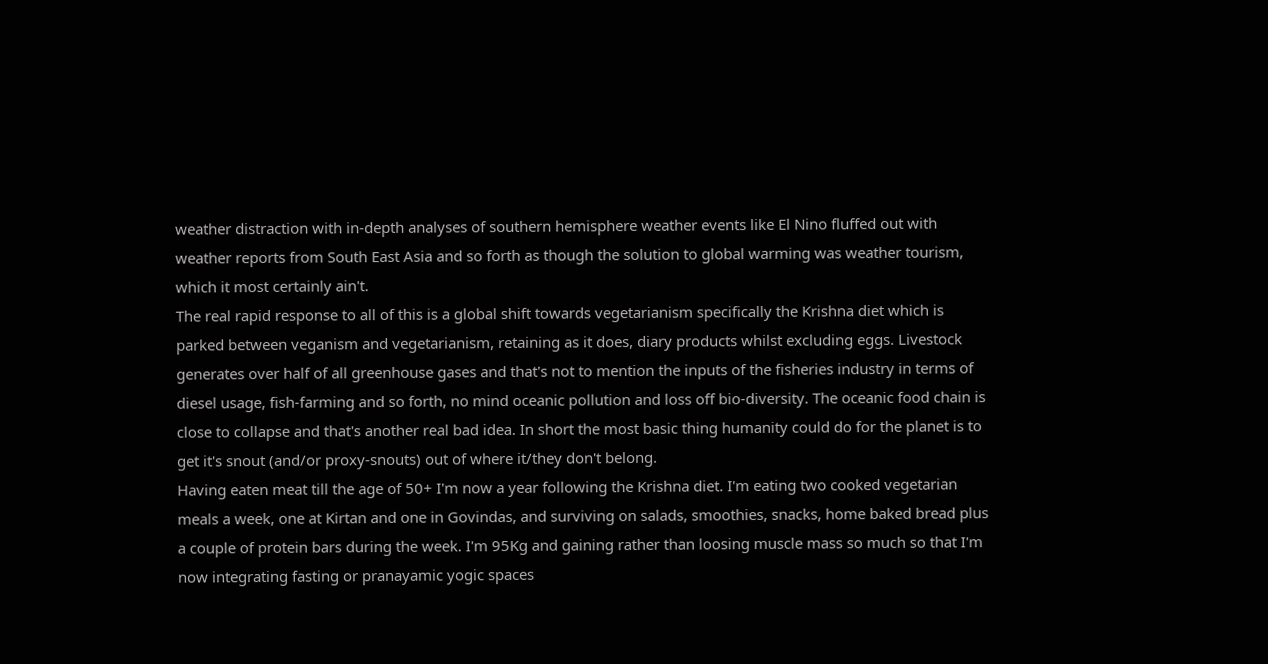weather distraction with in-depth analyses of southern hemisphere weather events like El Nino fluffed out with weather reports from South East Asia and so forth as though the solution to global warming was weather tourism, which it most certainly ain't.
The real rapid response to all of this is a global shift towards vegetarianism specifically the Krishna diet which is parked between veganism and vegetarianism, retaining as it does, diary products whilst excluding eggs. Livestock generates over half of all greenhouse gases and that's not to mention the inputs of the fisheries industry in terms of diesel usage, fish-farming and so forth, no mind oceanic pollution and loss off bio-diversity. The oceanic food chain is close to collapse and that's another real bad idea. In short the most basic thing humanity could do for the planet is to get it's snout (and/or proxy-snouts) out of where it/they don't belong.
Having eaten meat till the age of 50+ I'm now a year following the Krishna diet. I'm eating two cooked vegetarian meals a week, one at Kirtan and one in Govindas, and surviving on salads, smoothies, snacks, home baked bread plus a couple of protein bars during the week. I'm 95Kg and gaining rather than loosing muscle mass so much so that I'm now integrating fasting or pranayamic yogic spaces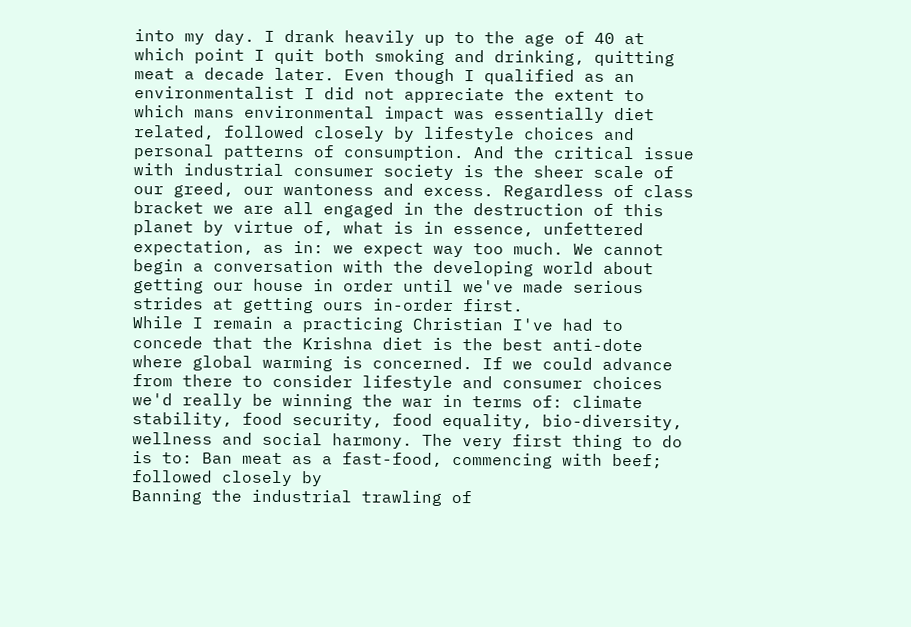into my day. I drank heavily up to the age of 40 at which point I quit both smoking and drinking, quitting meat a decade later. Even though I qualified as an environmentalist I did not appreciate the extent to which mans environmental impact was essentially diet related, followed closely by lifestyle choices and personal patterns of consumption. And the critical issue with industrial consumer society is the sheer scale of our greed, our wantoness and excess. Regardless of class bracket we are all engaged in the destruction of this planet by virtue of, what is in essence, unfettered expectation, as in: we expect way too much. We cannot begin a conversation with the developing world about getting our house in order until we've made serious strides at getting ours in-order first.
While I remain a practicing Christian I've had to concede that the Krishna diet is the best anti-dote where global warming is concerned. If we could advance from there to consider lifestyle and consumer choices we'd really be winning the war in terms of: climate stability, food security, food equality, bio-diversity, wellness and social harmony. The very first thing to do is to: Ban meat as a fast-food, commencing with beef; followed closely by
Banning the industrial trawling of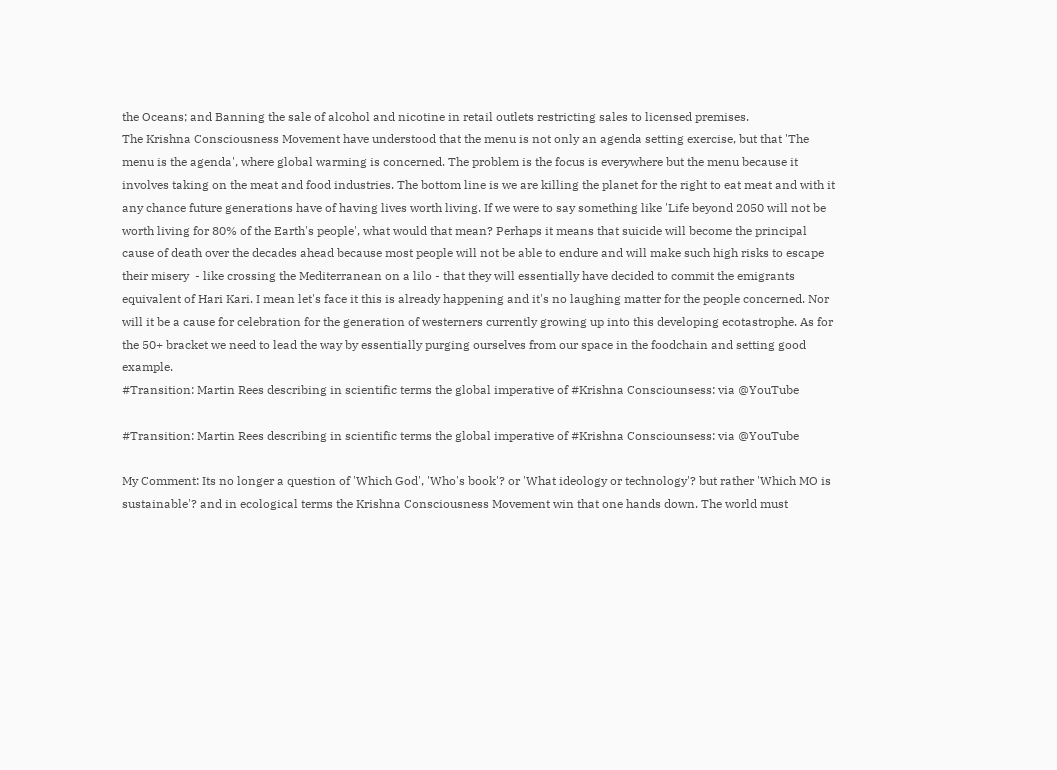the Oceans; and Banning the sale of alcohol and nicotine in retail outlets restricting sales to licensed premises.
The Krishna Consciousness Movement have understood that the menu is not only an agenda setting exercise, but that 'The menu is the agenda', where global warming is concerned. The problem is the focus is everywhere but the menu because it involves taking on the meat and food industries. The bottom line is we are killing the planet for the right to eat meat and with it any chance future generations have of having lives worth living. If we were to say something like 'Life beyond 2050 will not be worth living for 80% of the Earth's people', what would that mean? Perhaps it means that suicide will become the principal cause of death over the decades ahead because most people will not be able to endure and will make such high risks to escape their misery  - like crossing the Mediterranean on a lilo - that they will essentially have decided to commit the emigrants equivalent of Hari Kari. I mean let's face it this is already happening and it's no laughing matter for the people concerned. Nor will it be a cause for celebration for the generation of westerners currently growing up into this developing ecotastrophe. As for the 50+ bracket we need to lead the way by essentially purging ourselves from our space in the foodchain and setting good example.
#Transition: Martin Rees describing in scientific terms the global imperative of #Krishna Consciounsess: via @YouTube

#Transition: Martin Rees describing in scientific terms the global imperative of #Krishna Consciounsess: via @YouTube

My Comment: Its no longer a question of 'Which God', 'Who's book'? or 'What ideology or technology'? but rather 'Which MO is sustainable'? and in ecological terms the Krishna Consciousness Movement win that one hands down. The world must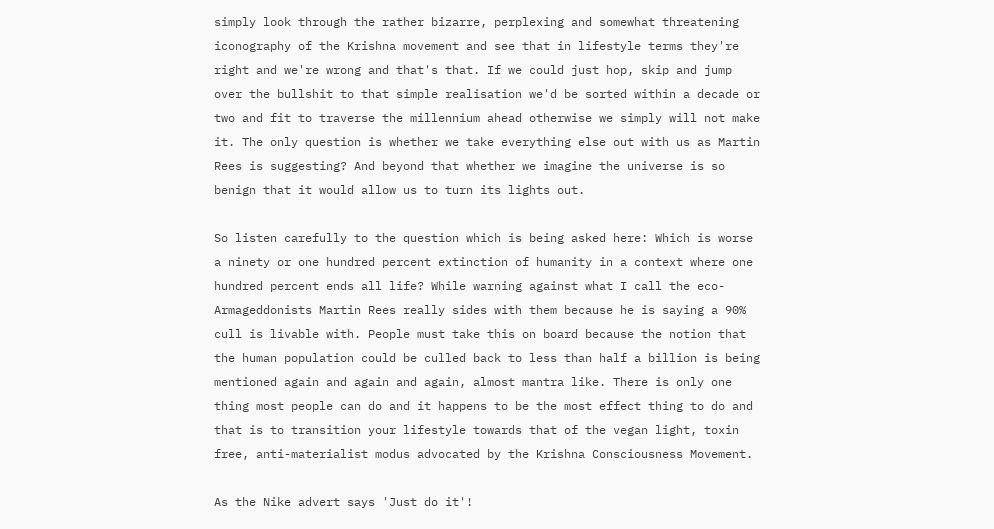simply look through the rather bizarre, perplexing and somewhat threatening iconography of the Krishna movement and see that in lifestyle terms they're right and we're wrong and that's that. If we could just hop, skip and jump over the bullshit to that simple realisation we'd be sorted within a decade or two and fit to traverse the millennium ahead otherwise we simply will not make it. The only question is whether we take everything else out with us as Martin Rees is suggesting? And beyond that whether we imagine the universe is so benign that it would allow us to turn its lights out.

So listen carefully to the question which is being asked here: Which is worse a ninety or one hundred percent extinction of humanity in a context where one hundred percent ends all life? While warning against what I call the eco-Armageddonists Martin Rees really sides with them because he is saying a 90% cull is livable with. People must take this on board because the notion that the human population could be culled back to less than half a billion is being mentioned again and again and again, almost mantra like. There is only one thing most people can do and it happens to be the most effect thing to do and that is to transition your lifestyle towards that of the vegan light, toxin free, anti-materialist modus advocated by the Krishna Consciousness Movement.

As the Nike advert says 'Just do it'!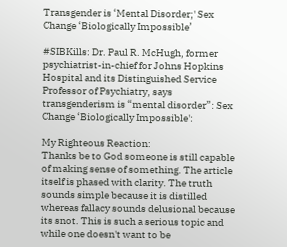Transgender is ‘Mental Disorder;' Sex Change ‘Biologically Impossible’

#SIBKills: Dr. Paul R. McHugh, former psychiatrist-in-chief for Johns Hopkins Hospital and its Distinguished Service Professor of Psychiatry, says transgenderism is “mental disorder”: Sex Change ‘Biologically Impossible':

My Righteous Reaction:
Thanks be to God someone is still capable of making sense of something. The article itself is phased with clarity. The truth sounds simple because it is distilled whereas fallacy sounds delusional because its snot. This is such a serious topic and while one doesn't want to be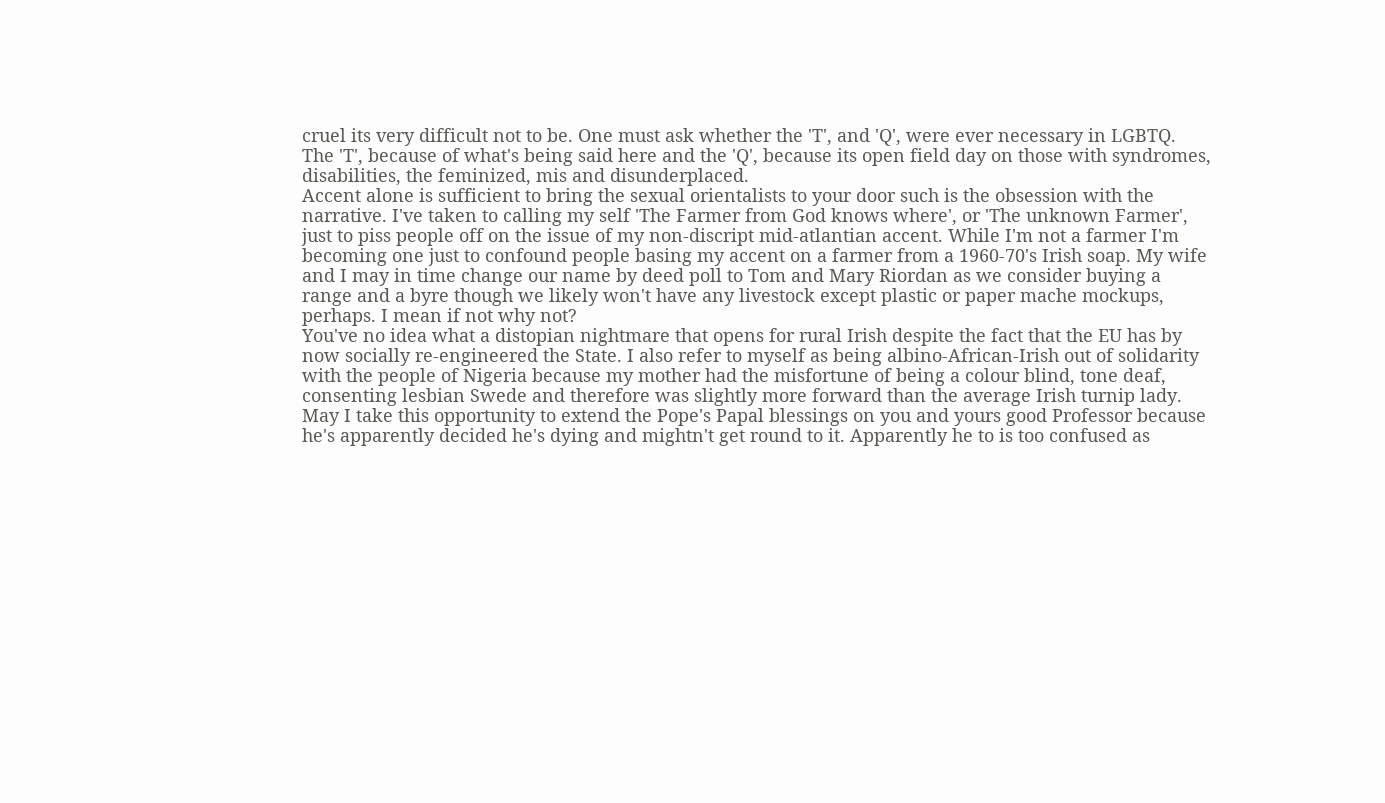cruel its very difficult not to be. One must ask whether the 'T', and 'Q', were ever necessary in LGBTQ. The 'T', because of what's being said here and the 'Q', because its open field day on those with syndromes, disabilities, the feminized, mis and disunderplaced.
Accent alone is sufficient to bring the sexual orientalists to your door such is the obsession with the narrative. I've taken to calling my self 'The Farmer from God knows where', or 'The unknown Farmer', just to piss people off on the issue of my non-discript mid-atlantian accent. While I'm not a farmer I'm becoming one just to confound people basing my accent on a farmer from a 1960-70's Irish soap. My wife and I may in time change our name by deed poll to Tom and Mary Riordan as we consider buying a range and a byre though we likely won't have any livestock except plastic or paper mache mockups, perhaps. I mean if not why not?
You've no idea what a distopian nightmare that opens for rural Irish despite the fact that the EU has by now socially re-engineered the State. I also refer to myself as being albino-African-Irish out of solidarity with the people of Nigeria because my mother had the misfortune of being a colour blind, tone deaf, consenting lesbian Swede and therefore was slightly more forward than the average Irish turnip lady.
May I take this opportunity to extend the Pope's Papal blessings on you and yours good Professor because he's apparently decided he's dying and mightn't get round to it. Apparently he to is too confused as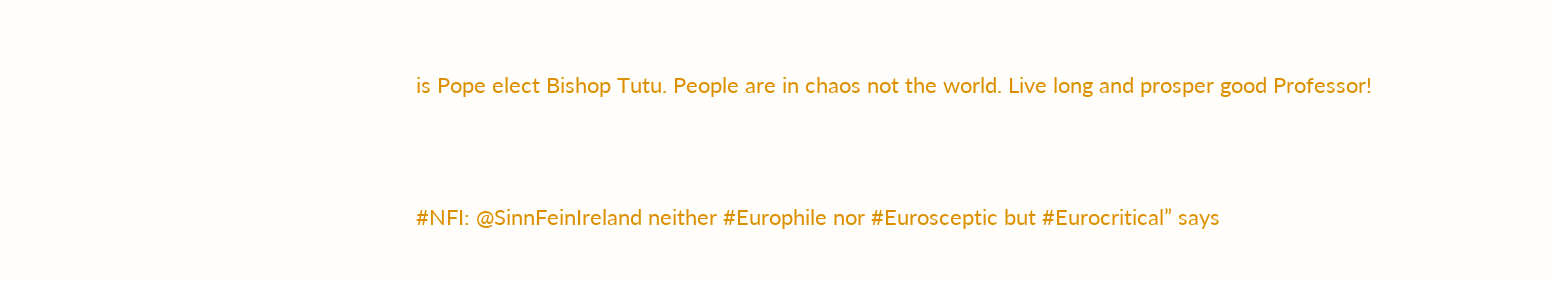is Pope elect Bishop Tutu. People are in chaos not the world. Live long and prosper good Professor!


#NFI: @SinnFeinIreland neither #Europhile nor #Eurosceptic but #Eurocritical” says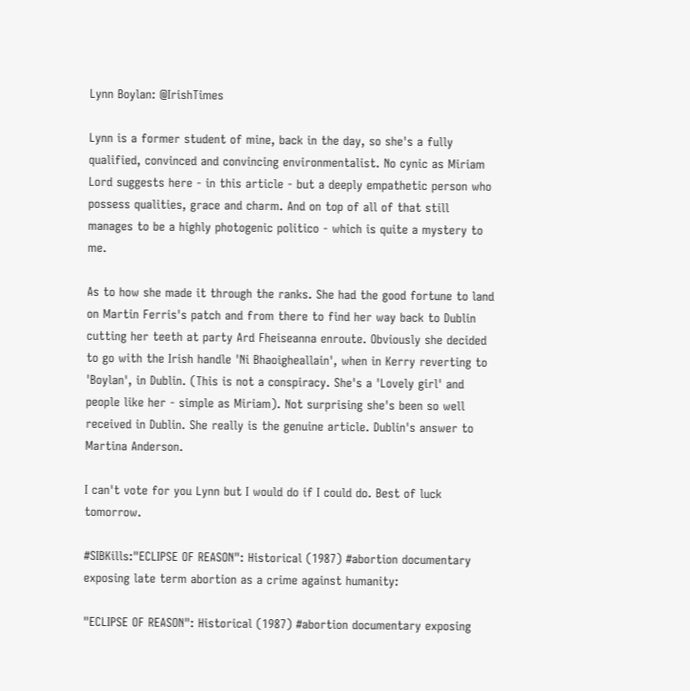Lynn Boylan: @IrishTimes

Lynn is a former student of mine, back in the day, so she's a fully qualified, convinced and convincing environmentalist. No cynic as Miriam Lord suggests here - in this article - but a deeply empathetic person who possess qualities, grace and charm. And on top of all of that still manages to be a highly photogenic politico - which is quite a mystery to me.

As to how she made it through the ranks. She had the good fortune to land on Martin Ferris's patch and from there to find her way back to Dublin cutting her teeth at party Ard Fheiseanna enroute. Obviously she decided to go with the Irish handle 'Ni Bhaoigheallain', when in Kerry reverting to 'Boylan', in Dublin. (This is not a conspiracy. She's a 'Lovely girl' and people like her - simple as Miriam). Not surprising she's been so well received in Dublin. She really is the genuine article. Dublin's answer to Martina Anderson.

I can't vote for you Lynn but I would do if I could do. Best of luck tomorrow.

#SIBKills:"ECLIPSE OF REASON": Historical (1987) #abortion documentary exposing late term abortion as a crime against humanity:

"ECLIPSE OF REASON": Historical (1987) #abortion documentary exposing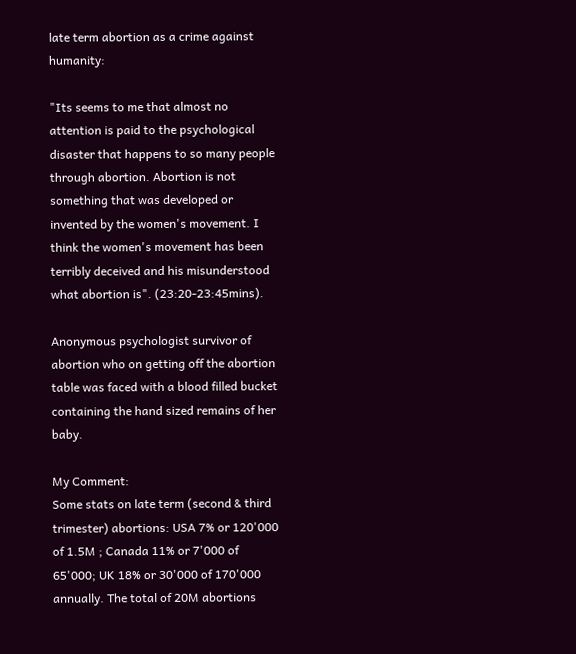late term abortion as a crime against humanity:

"Its seems to me that almost no attention is paid to the psychological disaster that happens to so many people through abortion. Abortion is not something that was developed or invented by the women's movement. I think the women's movement has been terribly deceived and his misunderstood what abortion is". (23:20-23:45mins).

Anonymous psychologist survivor of abortion who on getting off the abortion table was faced with a blood filled bucket containing the hand sized remains of her baby.

My Comment:
Some stats on late term (second & third trimester) abortions: USA 7% or 120'000 of 1.5M ; Canada 11% or 7'000 of 65'000; UK 18% or 30'000 of 170'000 annually. The total of 20M abortions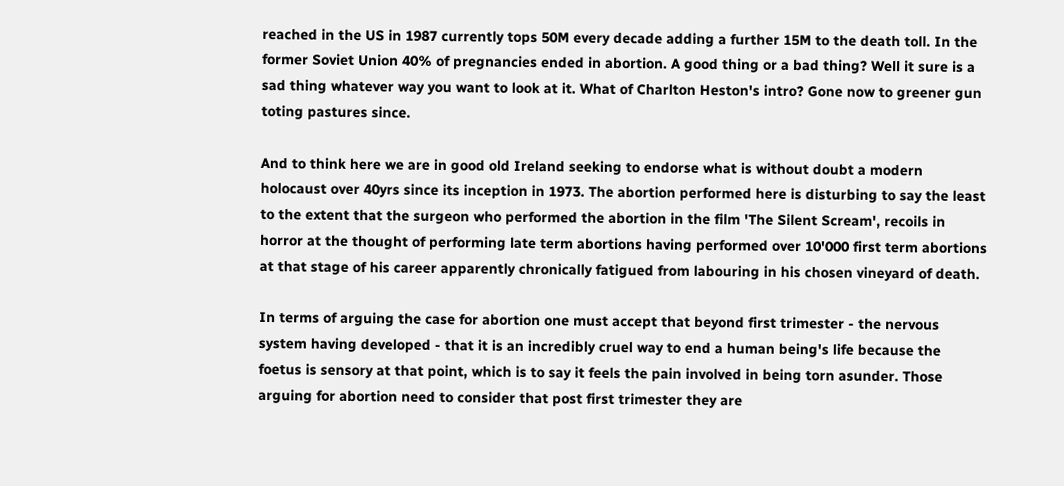reached in the US in 1987 currently tops 50M every decade adding a further 15M to the death toll. In the former Soviet Union 40% of pregnancies ended in abortion. A good thing or a bad thing? Well it sure is a sad thing whatever way you want to look at it. What of Charlton Heston's intro? Gone now to greener gun toting pastures since.

And to think here we are in good old Ireland seeking to endorse what is without doubt a modern holocaust over 40yrs since its inception in 1973. The abortion performed here is disturbing to say the least to the extent that the surgeon who performed the abortion in the film 'The Silent Scream', recoils in horror at the thought of performing late term abortions having performed over 10'000 first term abortions at that stage of his career apparently chronically fatigued from labouring in his chosen vineyard of death.

In terms of arguing the case for abortion one must accept that beyond first trimester - the nervous system having developed - that it is an incredibly cruel way to end a human being's life because the foetus is sensory at that point, which is to say it feels the pain involved in being torn asunder. Those arguing for abortion need to consider that post first trimester they are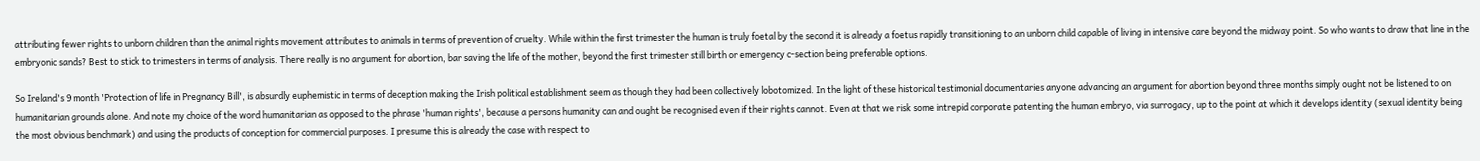attributing fewer rights to unborn children than the animal rights movement attributes to animals in terms of prevention of cruelty. While within the first trimester the human is truly foetal by the second it is already a foetus rapidly transitioning to an unborn child capable of living in intensive care beyond the midway point. So who wants to draw that line in the embryonic sands? Best to stick to trimesters in terms of analysis. There really is no argument for abortion, bar saving the life of the mother, beyond the first trimester still birth or emergency c-section being preferable options.

So Ireland's 9 month 'Protection of life in Pregnancy Bill', is absurdly euphemistic in terms of deception making the Irish political establishment seem as though they had been collectively lobotomized. In the light of these historical testimonial documentaries anyone advancing an argument for abortion beyond three months simply ought not be listened to on humanitarian grounds alone. And note my choice of the word humanitarian as opposed to the phrase 'human rights', because a persons humanity can and ought be recognised even if their rights cannot. Even at that we risk some intrepid corporate patenting the human embryo, via surrogacy, up to the point at which it develops identity (sexual identity being the most obvious benchmark) and using the products of conception for commercial purposes. I presume this is already the case with respect to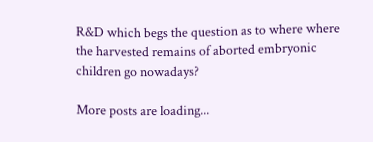R&D which begs the question as to where where the harvested remains of aborted embryonic children go nowadays?

More posts are loading...